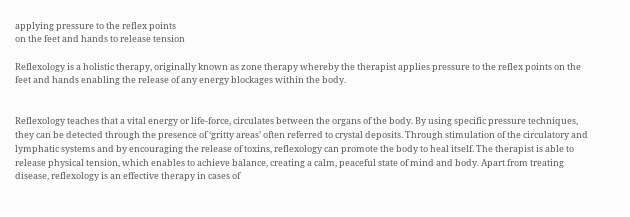applying pressure to the reflex points
on the feet and hands to release tension

Reflexology is a holistic therapy, originally known as zone therapy whereby the therapist applies pressure to the reflex points on the feet and hands enabling the release of any energy blockages within the body.


Reflexology teaches that a vital energy or life-force, circulates between the organs of the body. By using specific pressure techniques, they can be detected through the presence of ‘gritty areas’ often referred to crystal deposits. Through stimulation of the circulatory and lymphatic systems and by encouraging the release of toxins, reflexology can promote the body to heal itself. The therapist is able to release physical tension, which enables to achieve balance, creating a calm, peaceful state of mind and body. Apart from treating disease, reflexology is an effective therapy in cases of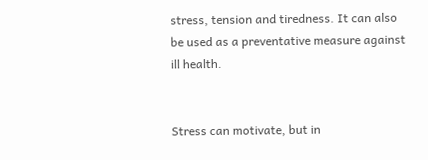stress, tension and tiredness. It can also be used as a preventative measure against ill health.


Stress can motivate, but in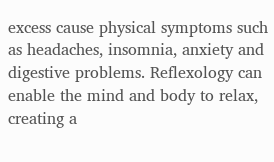excess cause physical symptoms such as headaches, insomnia, anxiety and digestive problems. Reflexology can enable the mind and body to relax, creating a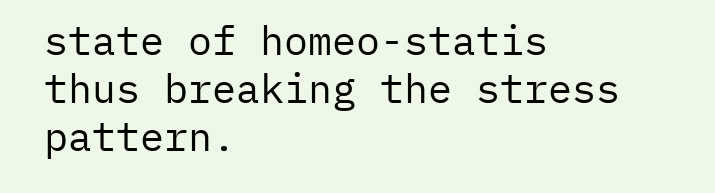state of homeo-statis thus breaking the stress pattern.